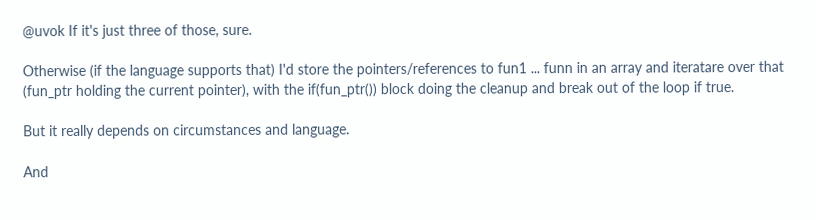@uvok If it's just three of those, sure.

Otherwise (if the language supports that) I'd store the pointers/references to fun1 ... funn in an array and iteratare over that (fun_ptr holding the current pointer), with the if(fun_ptr()) block doing the cleanup and break out of the loop if true.

But it really depends on circumstances and language.

And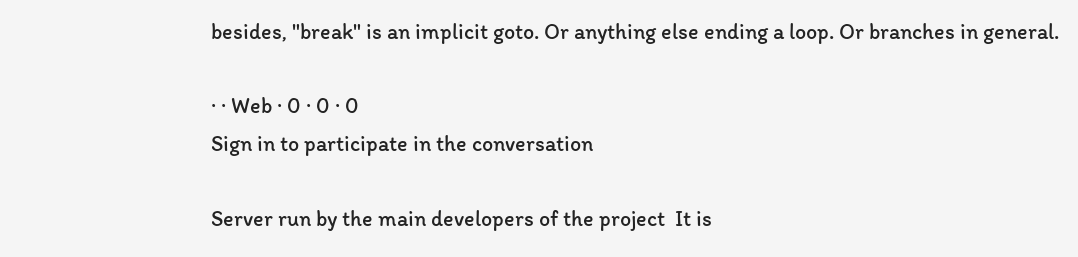besides, "break" is an implicit goto. Or anything else ending a loop. Or branches in general.

· · Web · 0 · 0 · 0
Sign in to participate in the conversation

Server run by the main developers of the project  It is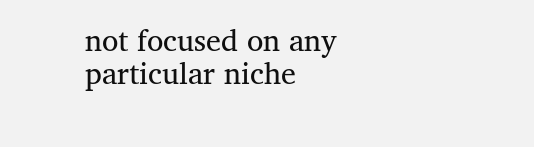not focused on any particular niche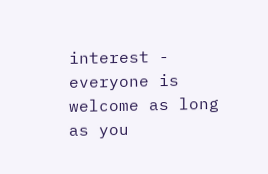interest - everyone is welcome as long as you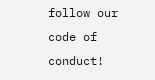follow our code of conduct!